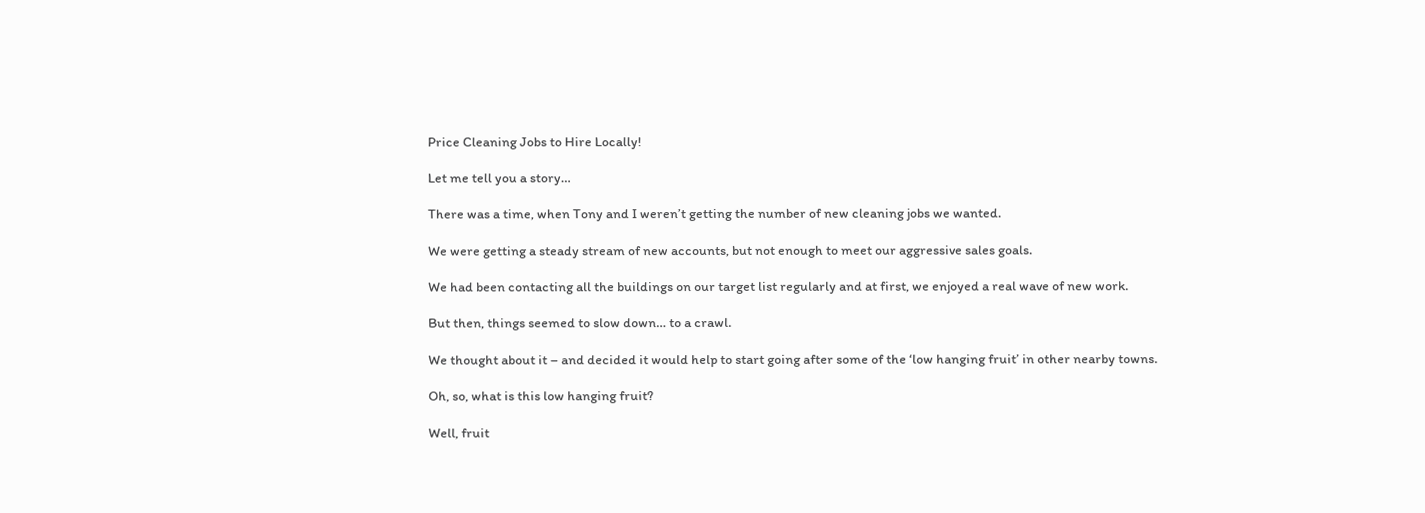Price Cleaning Jobs to Hire Locally!

Let me tell you a story…

There was a time, when Tony and I weren’t getting the number of new cleaning jobs we wanted.

We were getting a steady stream of new accounts, but not enough to meet our aggressive sales goals.

We had been contacting all the buildings on our target list regularly and at first, we enjoyed a real wave of new work.

But then, things seemed to slow down… to a crawl.

We thought about it – and decided it would help to start going after some of the ‘low hanging fruit’ in other nearby towns.

Oh, so, what is this low hanging fruit?

Well, fruit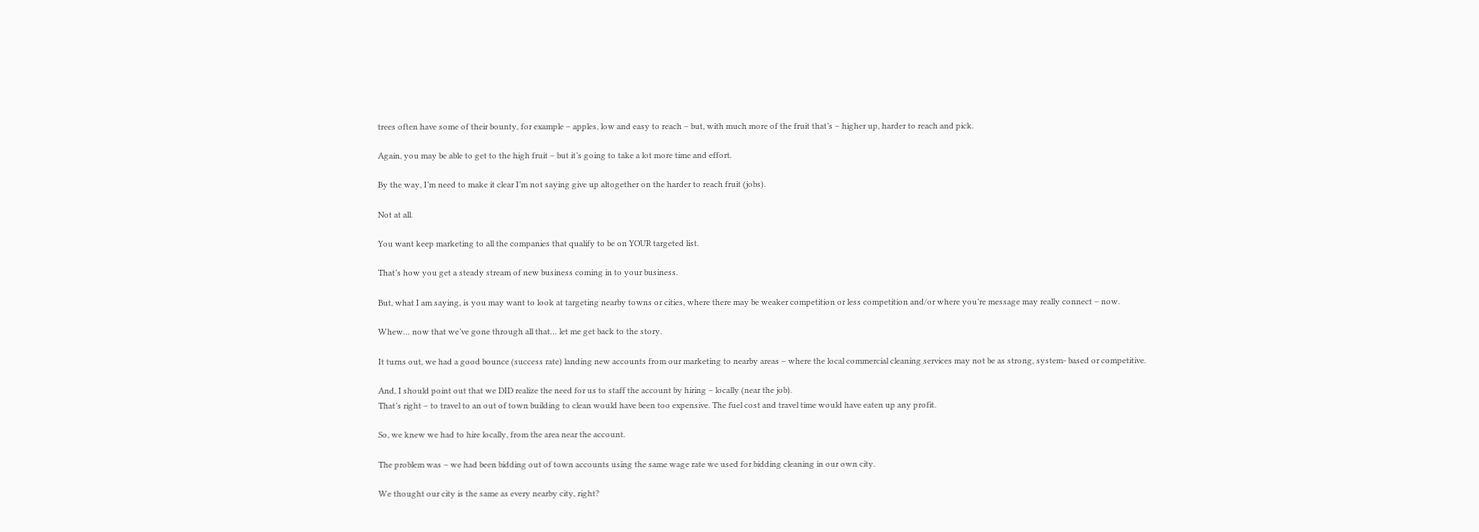trees often have some of their bounty, for example – apples, low and easy to reach – but, with much more of the fruit that’s – higher up, harder to reach and pick.

Again, you may be able to get to the high fruit – but it’s going to take a lot more time and effort.

By the way, I’m need to make it clear I’m not saying give up altogether on the harder to reach fruit (jobs).

Not at all.

You want keep marketing to all the companies that qualify to be on YOUR targeted list.

That’s how you get a steady stream of new business coming in to your business.

But, what I am saying, is you may want to look at targeting nearby towns or cities, where there may be weaker competition or less competition and/or where you’re message may really connect – now.

Whew… now that we’ve gone through all that… let me get back to the story.

It turns out, we had a good bounce (success rate) landing new accounts from our marketing to nearby areas – where the local commercial cleaning services may not be as strong, system- based or competitive.

And, I should point out that we DID realize the need for us to staff the account by hiring – locally (near the job).
That’s right – to travel to an out of town building to clean would have been too expensive. The fuel cost and travel time would have eaten up any profit.

So, we knew we had to hire locally, from the area near the account.

The problem was – we had been bidding out of town accounts using the same wage rate we used for bidding cleaning in our own city.

We thought our city is the same as every nearby city, right?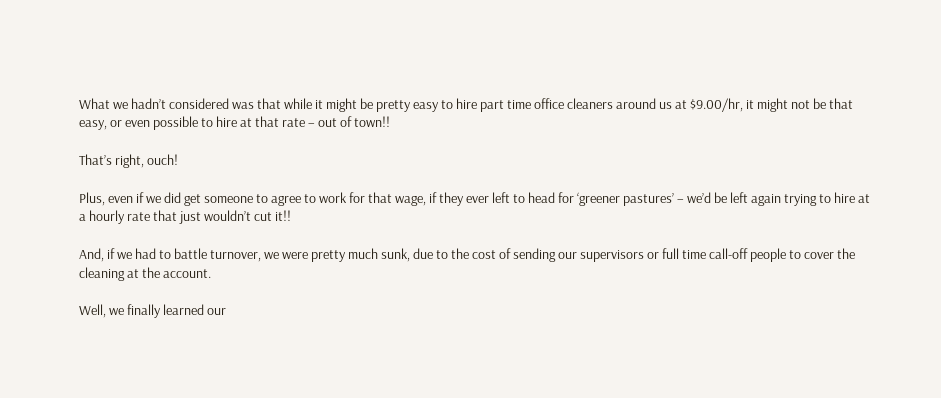What we hadn’t considered was that while it might be pretty easy to hire part time office cleaners around us at $9.00/hr, it might not be that easy, or even possible to hire at that rate – out of town!!

That’s right, ouch!

Plus, even if we did get someone to agree to work for that wage, if they ever left to head for ‘greener pastures’ – we’d be left again trying to hire at a hourly rate that just wouldn’t cut it!!

And, if we had to battle turnover, we were pretty much sunk, due to the cost of sending our supervisors or full time call-off people to cover the cleaning at the account.

Well, we finally learned our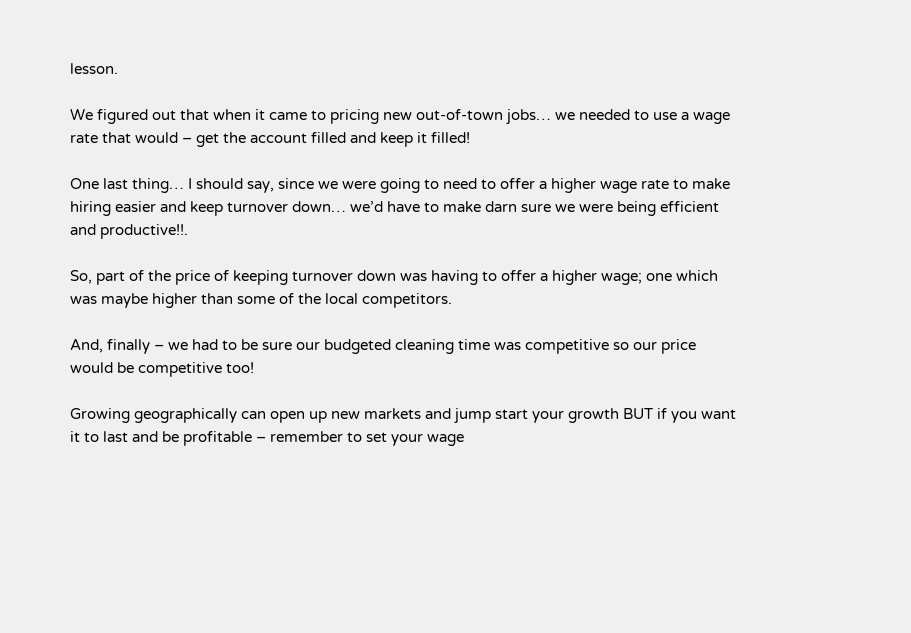lesson.

We figured out that when it came to pricing new out-of-town jobs… we needed to use a wage rate that would – get the account filled and keep it filled!

One last thing… I should say, since we were going to need to offer a higher wage rate to make hiring easier and keep turnover down… we’d have to make darn sure we were being efficient and productive!!.

So, part of the price of keeping turnover down was having to offer a higher wage; one which was maybe higher than some of the local competitors.

And, finally – we had to be sure our budgeted cleaning time was competitive so our price would be competitive too!

Growing geographically can open up new markets and jump start your growth BUT if you want it to last and be profitable – remember to set your wage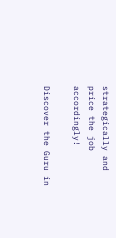strategically and price the job accordingly!

Discover the Guru in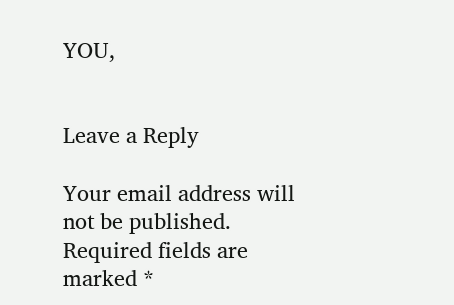YOU,


Leave a Reply

Your email address will not be published. Required fields are marked *